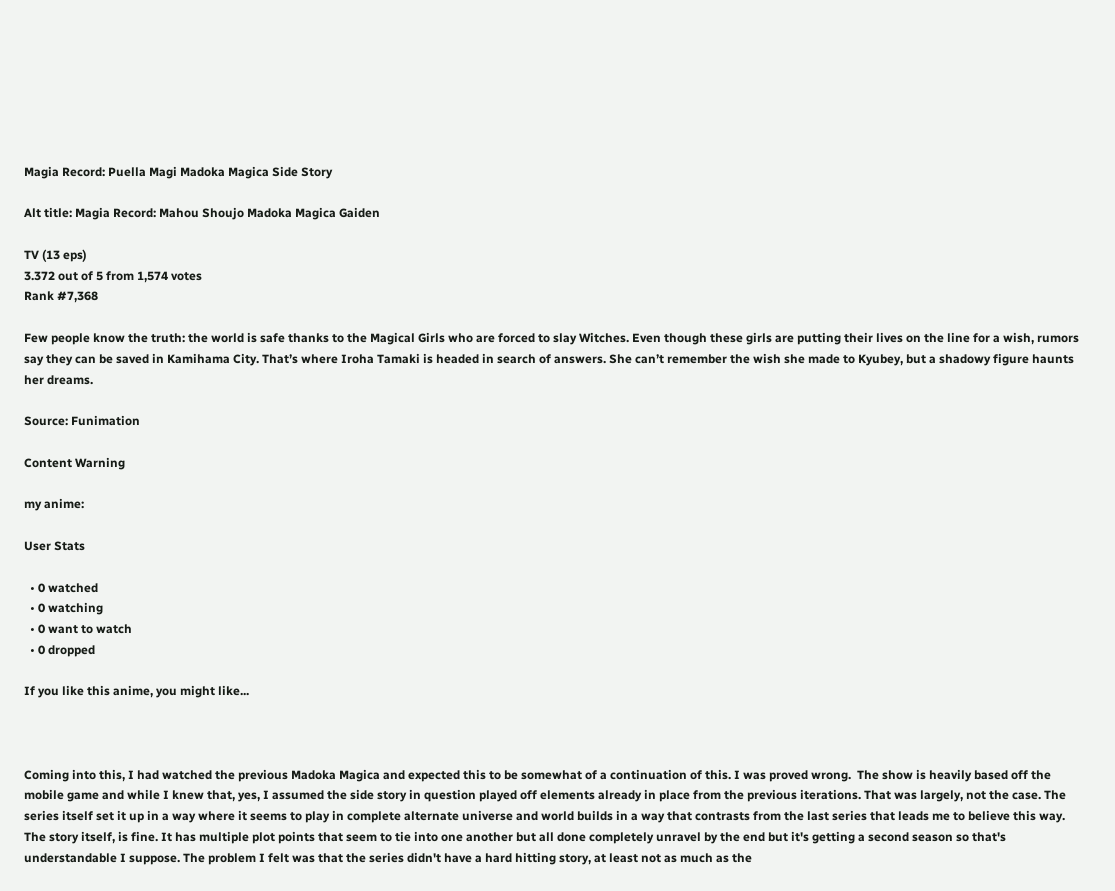Magia Record: Puella Magi Madoka Magica Side Story

Alt title: Magia Record: Mahou Shoujo Madoka Magica Gaiden

TV (13 eps)
3.372 out of 5 from 1,574 votes
Rank #7,368

Few people know the truth: the world is safe thanks to the Magical Girls who are forced to slay Witches. Even though these girls are putting their lives on the line for a wish, rumors say they can be saved in Kamihama City. That’s where Iroha Tamaki is headed in search of answers. She can’t remember the wish she made to Kyubey, but a shadowy figure haunts her dreams.

Source: Funimation

Content Warning

my anime:

User Stats

  • 0 watched
  • 0 watching
  • 0 want to watch
  • 0 dropped

If you like this anime, you might like...



Coming into this, I had watched the previous Madoka Magica and expected this to be somewhat of a continuation of this. I was proved wrong.  The show is heavily based off the mobile game and while I knew that, yes, I assumed the side story in question played off elements already in place from the previous iterations. That was largely, not the case. The series itself set it up in a way where it seems to play in complete alternate universe and world builds in a way that contrasts from the last series that leads me to believe this way.  The story itself, is fine. It has multiple plot points that seem to tie into one another but all done completely unravel by the end but it's getting a second season so that's understandable I suppose. The problem I felt was that the series didn't have a hard hitting story, at least not as much as the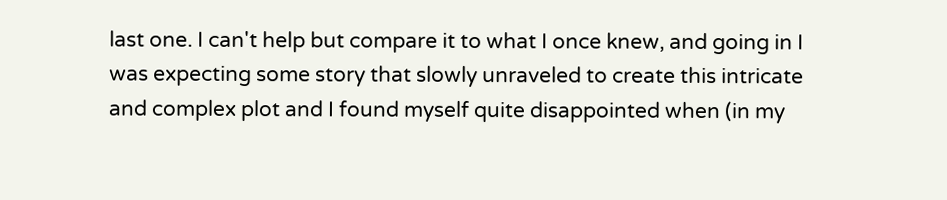last one. I can't help but compare it to what I once knew, and going in I was expecting some story that slowly unraveled to create this intricate and complex plot and I found myself quite disappointed when (in my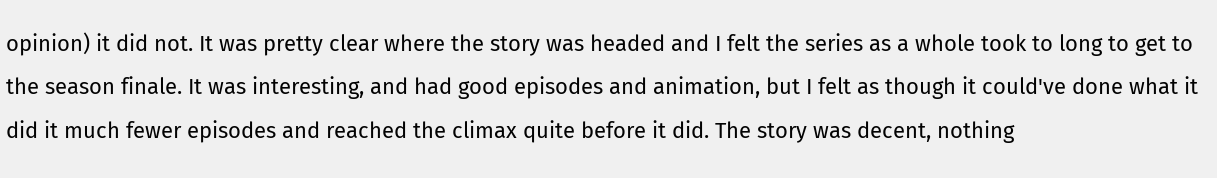opinion) it did not. It was pretty clear where the story was headed and I felt the series as a whole took to long to get to the season finale. It was interesting, and had good episodes and animation, but I felt as though it could've done what it did it much fewer episodes and reached the climax quite before it did. The story was decent, nothing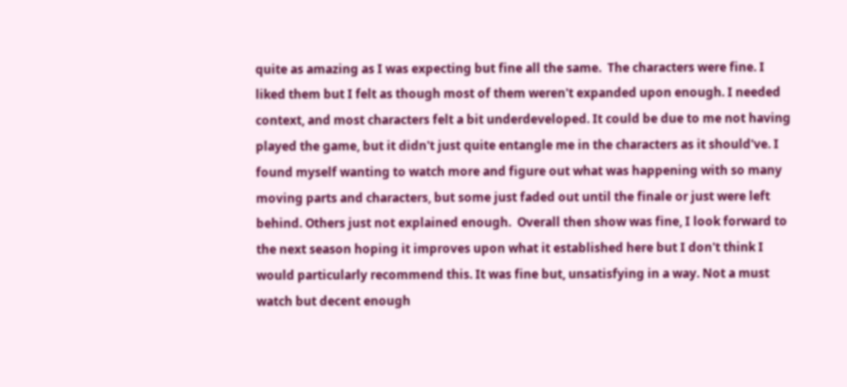quite as amazing as I was expecting but fine all the same.  The characters were fine. I liked them but I felt as though most of them weren't expanded upon enough. I needed context, and most characters felt a bit underdeveloped. It could be due to me not having played the game, but it didn't just quite entangle me in the characters as it should've. I found myself wanting to watch more and figure out what was happening with so many moving parts and characters, but some just faded out until the finale or just were left behind. Others just not explained enough.  Overall then show was fine, I look forward to the next season hoping it improves upon what it established here but I don't think I would particularly recommend this. It was fine but, unsatisfying in a way. Not a must watch but decent enough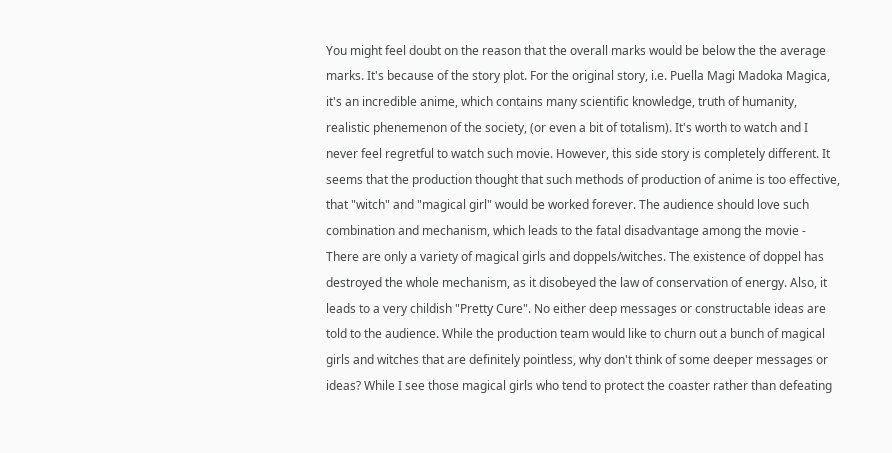You might feel doubt on the reason that the overall marks would be below the the average marks. It's because of the story plot. For the original story, i.e. Puella Magi Madoka Magica, it's an incredible anime, which contains many scientific knowledge, truth of humanity, realistic phenemenon of the society, (or even a bit of totalism). It's worth to watch and I never feel regretful to watch such movie. However, this side story is completely different. It seems that the production thought that such methods of production of anime is too effective, that "witch" and "magical girl" would be worked forever. The audience should love such combination and mechanism, which leads to the fatal disadvantage among the movie - There are only a variety of magical girls and doppels/witches. The existence of doppel has destroyed the whole mechanism, as it disobeyed the law of conservation of energy. Also, it leads to a very childish "Pretty Cure". No either deep messages or constructable ideas are told to the audience. While the production team would like to churn out a bunch of magical girls and witches that are definitely pointless, why don't think of some deeper messages or ideas? While I see those magical girls who tend to protect the coaster rather than defeating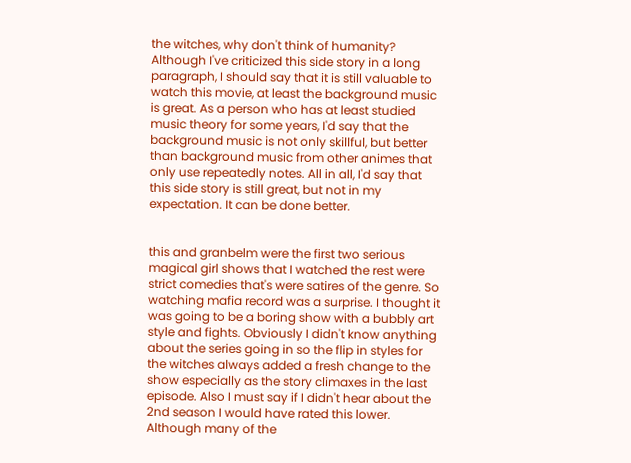the witches, why don't think of humanity? Although I've criticized this side story in a long paragraph, I should say that it is still valuable to watch this movie, at least the background music is great. As a person who has at least studied music theory for some years, I'd say that the background music is not only skillful, but better than background music from other animes that only use repeatedly notes. All in all, I'd say that this side story is still great, but not in my expectation. It can be done better.


this and granbelm were the first two serious magical girl shows that I watched the rest were strict comedies that's were satires of the genre. So watching mafia record was a surprise. I thought it was going to be a boring show with a bubbly art style and fights. Obviously I didn't know anything about the series going in so the flip in styles for the witches always added a fresh change to the show especially as the story climaxes in the last episode. Also I must say if I didn't hear about the 2nd season I would have rated this lower. Although many of the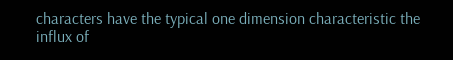characters have the typical one dimension characteristic the influx of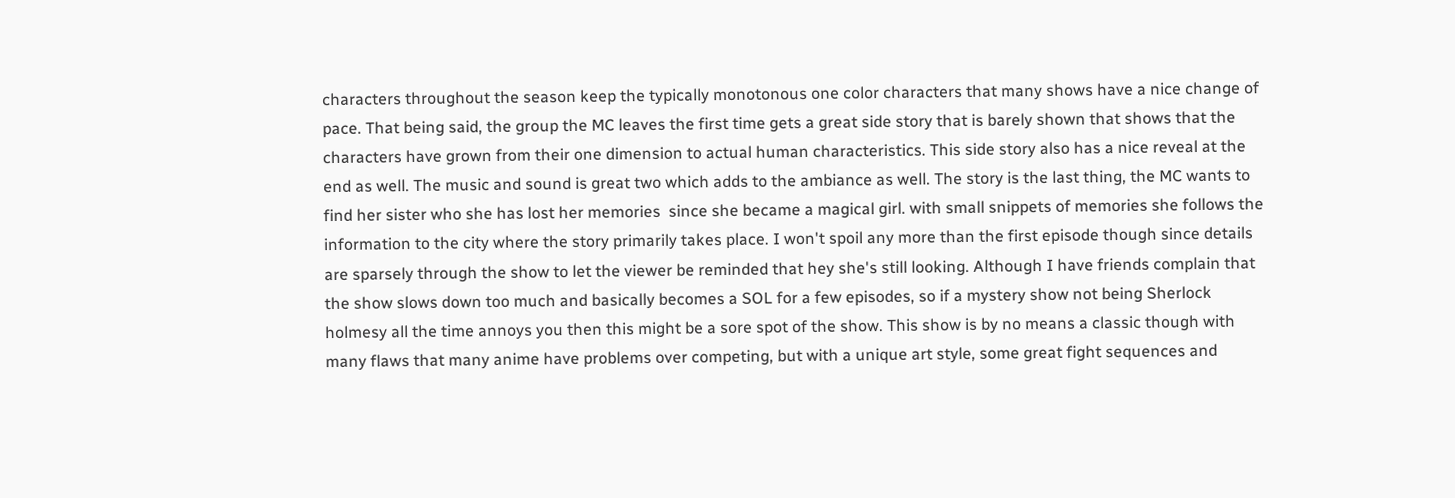characters throughout the season keep the typically monotonous one color characters that many shows have a nice change of pace. That being said, the group the MC leaves the first time gets a great side story that is barely shown that shows that the characters have grown from their one dimension to actual human characteristics. This side story also has a nice reveal at the end as well. The music and sound is great two which adds to the ambiance as well. The story is the last thing, the MC wants to find her sister who she has lost her memories  since she became a magical girl. with small snippets of memories she follows the information to the city where the story primarily takes place. I won't spoil any more than the first episode though since details are sparsely through the show to let the viewer be reminded that hey she's still looking. Although I have friends complain that the show slows down too much and basically becomes a SOL for a few episodes, so if a mystery show not being Sherlock holmesy all the time annoys you then this might be a sore spot of the show. This show is by no means a classic though with many flaws that many anime have problems over competing, but with a unique art style, some great fight sequences and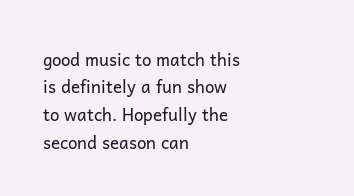good music to match this is definitely a fun show to watch. Hopefully the second season can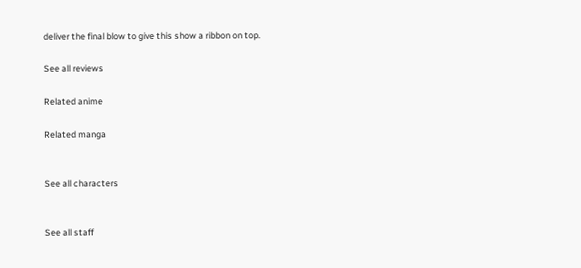deliver the final blow to give this show a ribbon on top.

See all reviews

Related anime

Related manga


See all characters


See all staff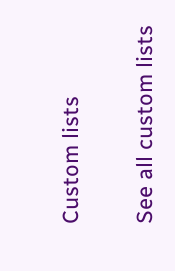Custom lists

See all custom lists